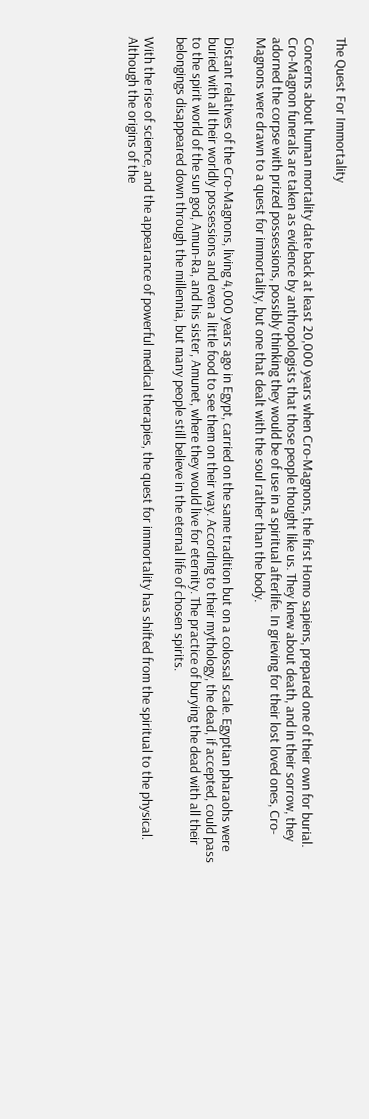The Quest For Immortality

Concerns about human mortality date back at least 20,000 years when Cro-Magnons, the first Homo sapiens, prepared one of their own for burial. Cro-Magnon funerals are taken as evidence by anthropologists that those people thought like us. They knew about death, and in their sorrow, they adorned the corpse with prized possessions, possibly thinking they would be of use in a spiritual afterlife. In grieving for their lost loved ones, Cro-Magnons were drawn to a quest for immortality, but one that dealt with the soul rather than the body.

Distant relatives of the Cro-Magnons, living 4,000 years ago in Egypt, carried on the same tradition but on a colossal scale. Egyptian pharaohs were buried with all their worldly possessions and even a little food to see them on their way. According to their mythology, the dead, if accepted, could pass to the spirit world of the sun god, Amun-Ra, and his sister, Amunet, where they would live for eternity. The practice of burying the dead with all their belongings disappeared down through the millennia, but many people still believe in the eternal life of chosen spirits.

With the rise of science, and the appearance of powerful medical therapies, the quest for immortality has shifted from the spiritual to the physical. Although the origins of the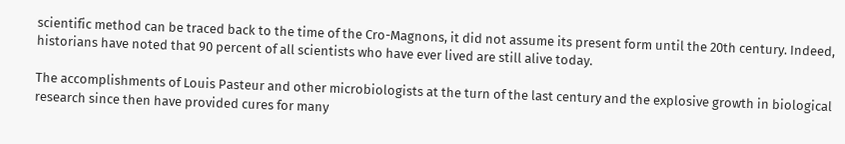scientific method can be traced back to the time of the Cro-Magnons, it did not assume its present form until the 20th century. Indeed, historians have noted that 90 percent of all scientists who have ever lived are still alive today.

The accomplishments of Louis Pasteur and other microbiologists at the turn of the last century and the explosive growth in biological research since then have provided cures for many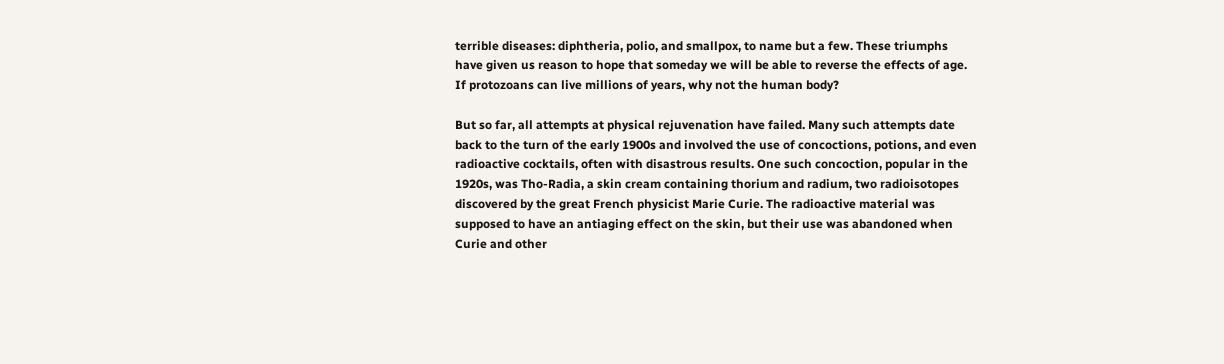terrible diseases: diphtheria, polio, and smallpox, to name but a few. These triumphs have given us reason to hope that someday we will be able to reverse the effects of age. If protozoans can live millions of years, why not the human body?

But so far, all attempts at physical rejuvenation have failed. Many such attempts date back to the turn of the early 1900s and involved the use of concoctions, potions, and even radioactive cocktails, often with disastrous results. One such concoction, popular in the 1920s, was Tho-Radia, a skin cream containing thorium and radium, two radioisotopes discovered by the great French physicist Marie Curie. The radioactive material was supposed to have an antiaging effect on the skin, but their use was abandoned when Curie and other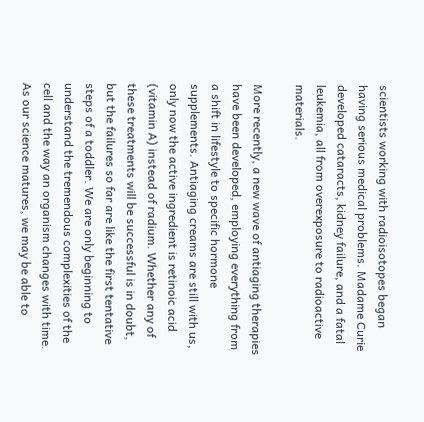scientists working with radioisotopes began having serious medical problems. Madame Curie developed cataracts, kidney failure, and a fatal leukemia, all from overexposure to radioactive materials.

More recently, a new wave of antiaging therapies have been developed, employing everything from a shift in lifestyle to specific hormone supplements. Antiaging creams are still with us, only now the active ingredient is retinoic acid (vitamin A) instead of radium. Whether any of these treatments will be successful is in doubt, but the failures so far are like the first tentative steps of a toddler. We are only beginning to understand the tremendous complexities of the cell and the way an organism changes with time. As our science matures, we may be able to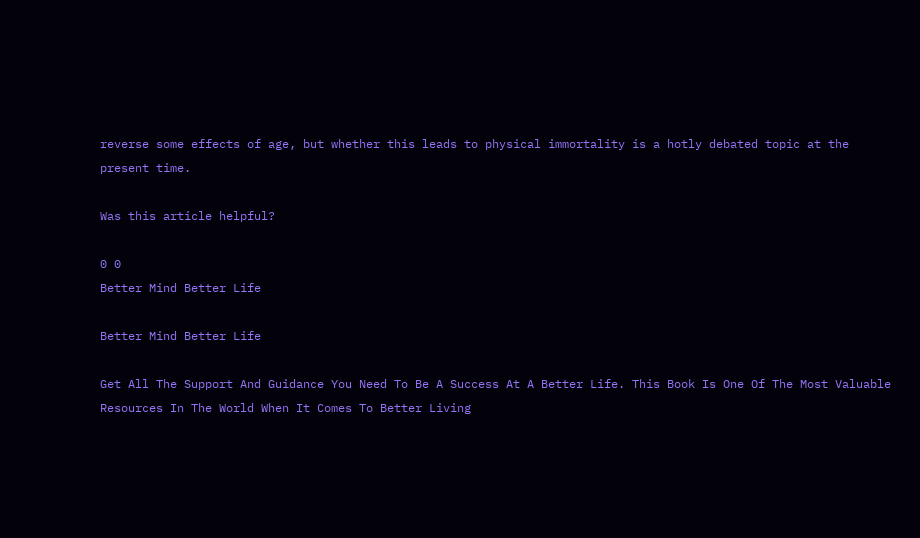reverse some effects of age, but whether this leads to physical immortality is a hotly debated topic at the present time.

Was this article helpful?

0 0
Better Mind Better Life

Better Mind Better Life

Get All The Support And Guidance You Need To Be A Success At A Better Life. This Book Is One Of The Most Valuable Resources In The World When It Comes To Better Living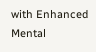with Enhanced Mental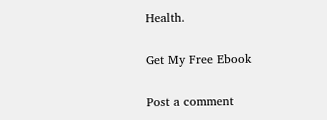Health.

Get My Free Ebook

Post a comment